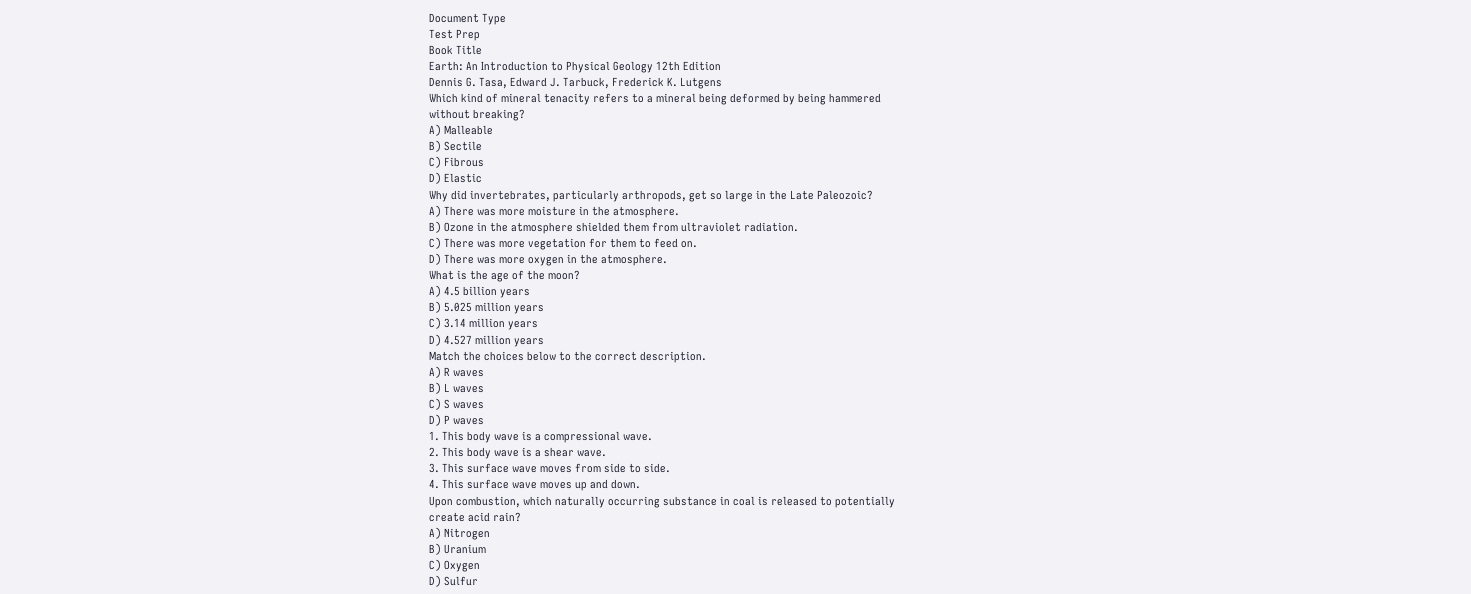Document Type
Test Prep
Book Title
Earth: An Introduction to Physical Geology 12th Edition
Dennis G. Tasa, Edward J. Tarbuck, Frederick K. Lutgens
Which kind of mineral tenacity refers to a mineral being deformed by being hammered
without breaking?
A) Malleable
B) Sectile
C) Fibrous
D) Elastic
Why did invertebrates, particularly arthropods, get so large in the Late Paleozoic?
A) There was more moisture in the atmosphere.
B) Ozone in the atmosphere shielded them from ultraviolet radiation.
C) There was more vegetation for them to feed on.
D) There was more oxygen in the atmosphere.
What is the age of the moon?
A) 4.5 billion years
B) 5.025 million years
C) 3.14 million years
D) 4.527 million years
Match the choices below to the correct description.
A) R waves
B) L waves
C) S waves
D) P waves
1. This body wave is a compressional wave.
2. This body wave is a shear wave.
3. This surface wave moves from side to side.
4. This surface wave moves up and down.
Upon combustion, which naturally occurring substance in coal is released to potentially
create acid rain?
A) Nitrogen
B) Uranium
C) Oxygen
D) Sulfur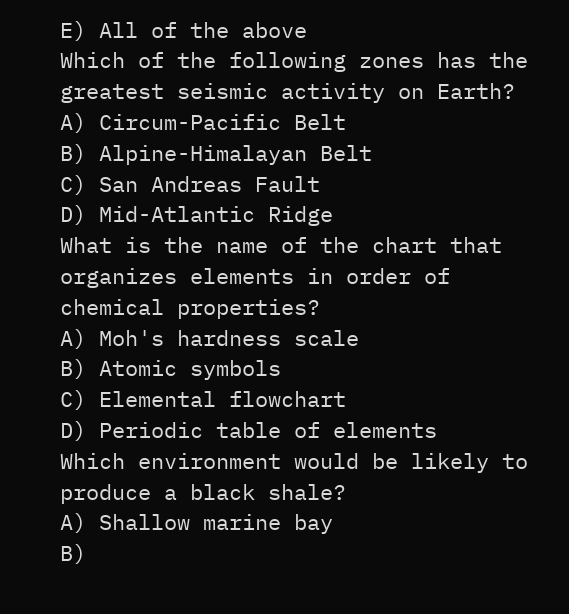E) All of the above
Which of the following zones has the greatest seismic activity on Earth?
A) Circum-Pacific Belt
B) Alpine-Himalayan Belt
C) San Andreas Fault
D) Mid-Atlantic Ridge
What is the name of the chart that organizes elements in order of chemical properties?
A) Moh's hardness scale
B) Atomic symbols
C) Elemental flowchart
D) Periodic table of elements
Which environment would be likely to produce a black shale?
A) Shallow marine bay
B)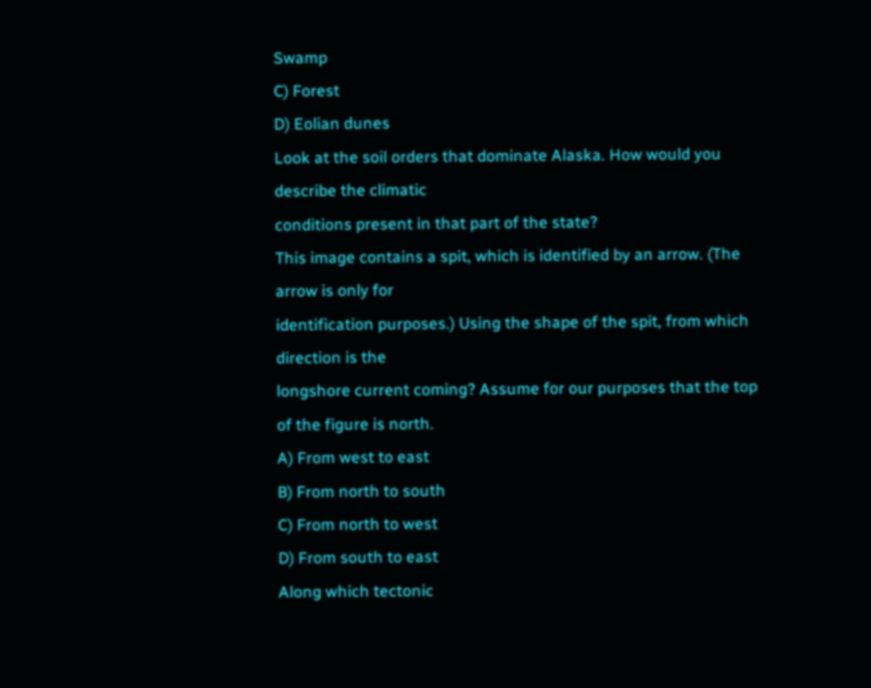Swamp
C) Forest
D) Eolian dunes
Look at the soil orders that dominate Alaska. How would you describe the climatic
conditions present in that part of the state?
This image contains a spit, which is identified by an arrow. (The arrow is only for
identification purposes.) Using the shape of the spit, from which direction is the
longshore current coming? Assume for our purposes that the top of the figure is north.
A) From west to east
B) From north to south
C) From north to west
D) From south to east
Along which tectonic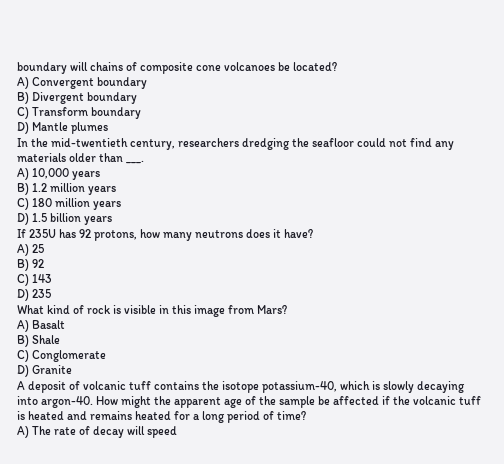boundary will chains of composite cone volcanoes be located?
A) Convergent boundary
B) Divergent boundary
C) Transform boundary
D) Mantle plumes
In the mid-twentieth century, researchers dredging the seafloor could not find any
materials older than ___.
A) 10,000 years
B) 1.2 million years
C) 180 million years
D) 1.5 billion years
If 235U has 92 protons, how many neutrons does it have?
A) 25
B) 92
C) 143
D) 235
What kind of rock is visible in this image from Mars?
A) Basalt
B) Shale
C) Conglomerate
D) Granite
A deposit of volcanic tuff contains the isotope potassium-40, which is slowly decaying
into argon-40. How might the apparent age of the sample be affected if the volcanic tuff
is heated and remains heated for a long period of time?
A) The rate of decay will speed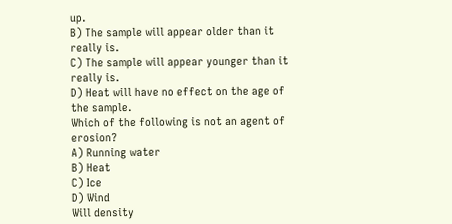up.
B) The sample will appear older than it really is.
C) The sample will appear younger than it really is.
D) Heat will have no effect on the age of the sample.
Which of the following is not an agent of erosion?
A) Running water
B) Heat
C) Ice
D) Wind
Will density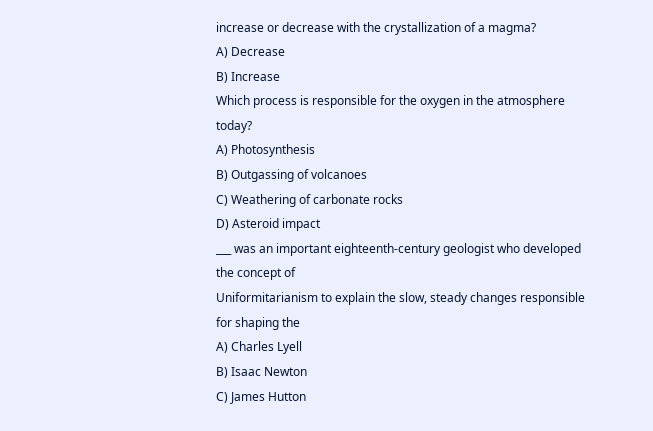increase or decrease with the crystallization of a magma?
A) Decrease
B) Increase
Which process is responsible for the oxygen in the atmosphere today?
A) Photosynthesis
B) Outgassing of volcanoes
C) Weathering of carbonate rocks
D) Asteroid impact
___ was an important eighteenth-century geologist who developed the concept of
Uniformitarianism to explain the slow, steady changes responsible for shaping the
A) Charles Lyell
B) Isaac Newton
C) James Hutton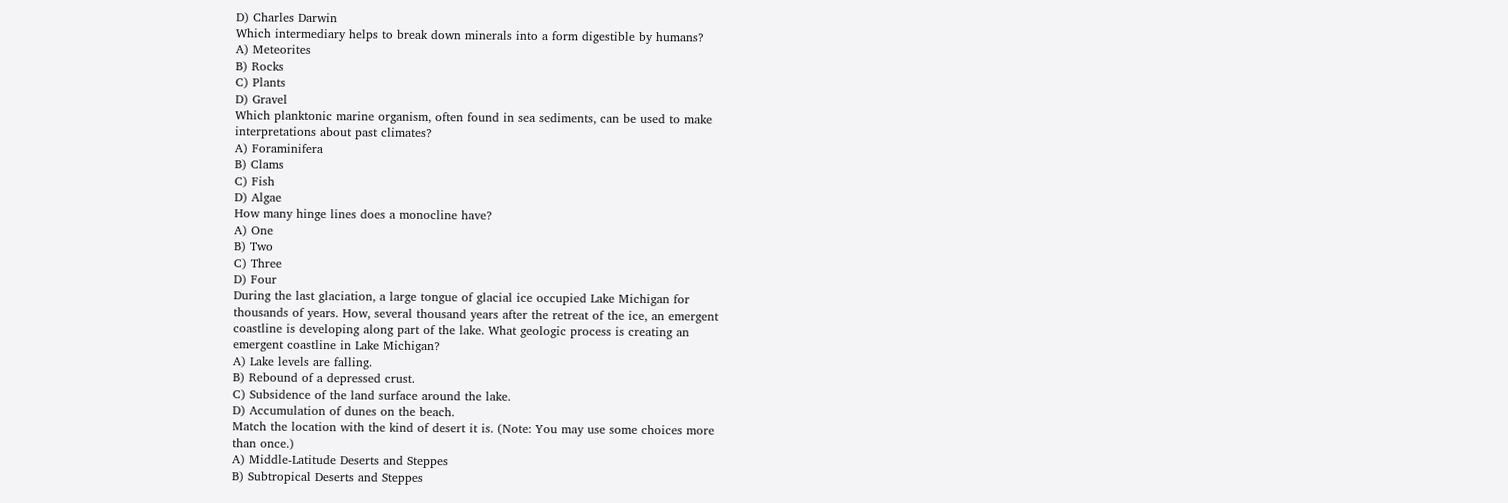D) Charles Darwin
Which intermediary helps to break down minerals into a form digestible by humans?
A) Meteorites
B) Rocks
C) Plants
D) Gravel
Which planktonic marine organism, often found in sea sediments, can be used to make
interpretations about past climates?
A) Foraminifera
B) Clams
C) Fish
D) Algae
How many hinge lines does a monocline have?
A) One
B) Two
C) Three
D) Four
During the last glaciation, a large tongue of glacial ice occupied Lake Michigan for
thousands of years. How, several thousand years after the retreat of the ice, an emergent
coastline is developing along part of the lake. What geologic process is creating an
emergent coastline in Lake Michigan?
A) Lake levels are falling.
B) Rebound of a depressed crust.
C) Subsidence of the land surface around the lake.
D) Accumulation of dunes on the beach.
Match the location with the kind of desert it is. (Note: You may use some choices more
than once.)
A) Middle-Latitude Deserts and Steppes
B) Subtropical Deserts and Steppes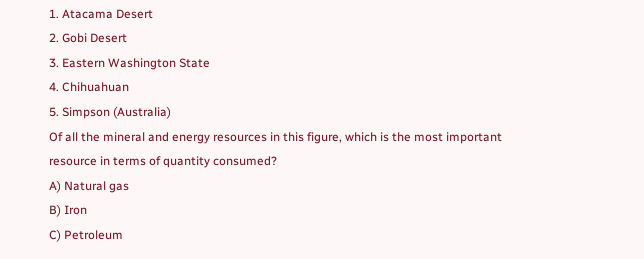1. Atacama Desert
2. Gobi Desert
3. Eastern Washington State
4. Chihuahuan
5. Simpson (Australia)
Of all the mineral and energy resources in this figure, which is the most important
resource in terms of quantity consumed?
A) Natural gas
B) Iron
C) Petroleum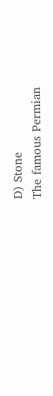D) Stone
The famous Permian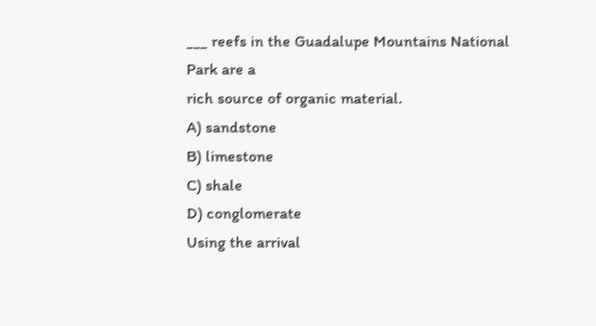___ reefs in the Guadalupe Mountains National Park are a
rich source of organic material.
A) sandstone
B) limestone
C) shale
D) conglomerate
Using the arrival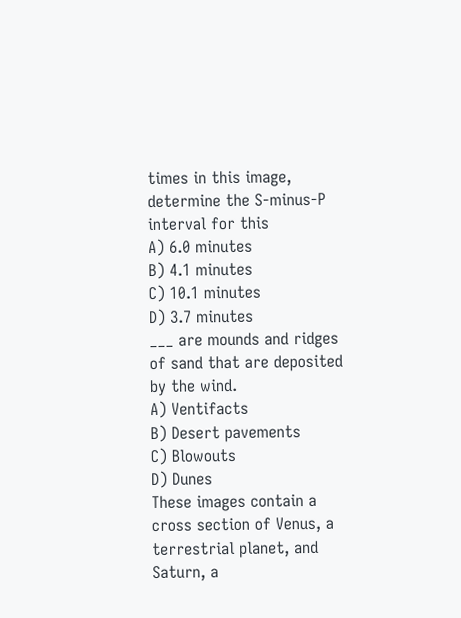times in this image, determine the S-minus-P interval for this
A) 6.0 minutes
B) 4.1 minutes
C) 10.1 minutes
D) 3.7 minutes
___ are mounds and ridges of sand that are deposited by the wind.
A) Ventifacts
B) Desert pavements
C) Blowouts
D) Dunes
These images contain a cross section of Venus, a terrestrial planet, and Saturn, a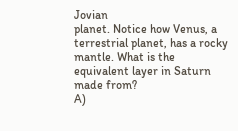Jovian
planet. Notice how Venus, a terrestrial planet, has a rocky mantle. What is the
equivalent layer in Saturn made from?
A)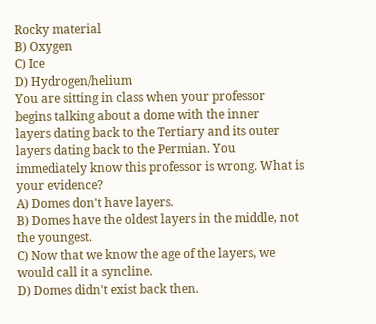Rocky material
B) Oxygen
C) Ice
D) Hydrogen/helium
You are sitting in class when your professor begins talking about a dome with the inner
layers dating back to the Tertiary and its outer layers dating back to the Permian. You
immediately know this professor is wrong. What is your evidence?
A) Domes don't have layers.
B) Domes have the oldest layers in the middle, not the youngest.
C) Now that we know the age of the layers, we would call it a syncline.
D) Domes didn't exist back then.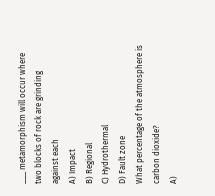___ metamorphism will occur where two blocks of rock are grinding against each
A) Impact
B) Regional
C) Hydrothermal
D) Fault zone
What percentage of the atmosphere is carbon dioxide?
A)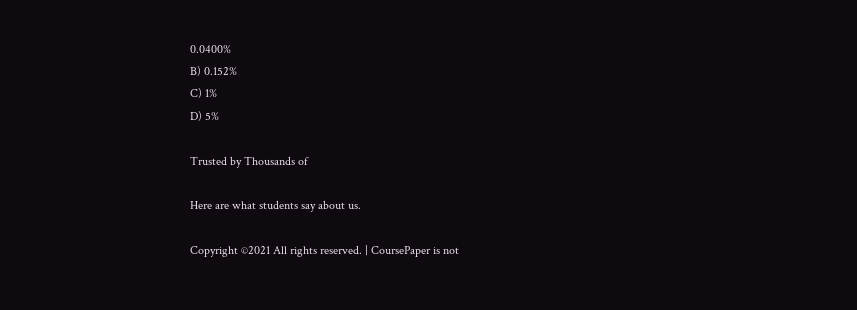0.0400%
B) 0.152%
C) 1%
D) 5%

Trusted by Thousands of

Here are what students say about us.

Copyright ©2021 All rights reserved. | CoursePaper is not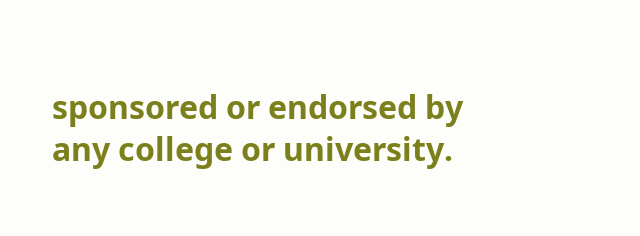sponsored or endorsed by any college or university.